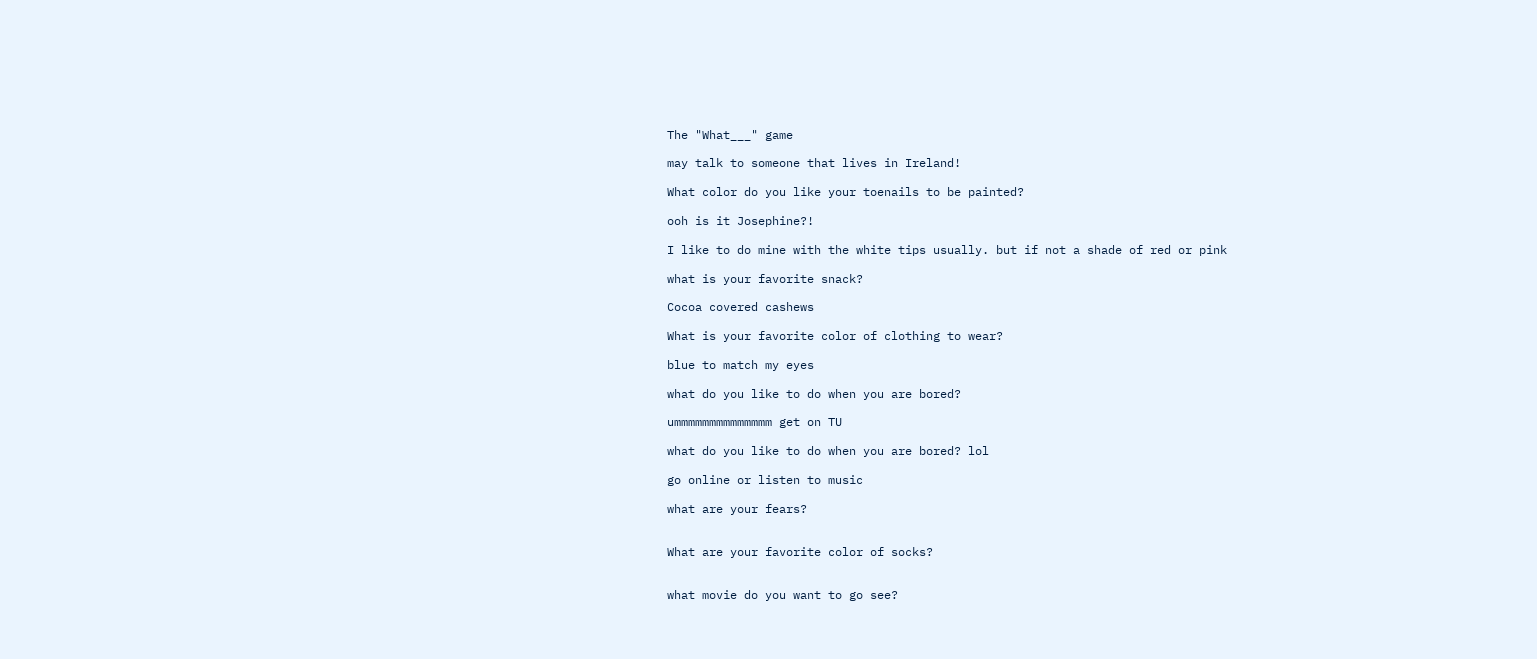The "What___" game

may talk to someone that lives in Ireland!

What color do you like your toenails to be painted?

ooh is it Josephine?!

I like to do mine with the white tips usually. but if not a shade of red or pink

what is your favorite snack?

Cocoa covered cashews

What is your favorite color of clothing to wear?

blue to match my eyes

what do you like to do when you are bored?

ummmmmmmmmmmmmm get on TU

what do you like to do when you are bored? lol

go online or listen to music

what are your fears?


What are your favorite color of socks?


what movie do you want to go see?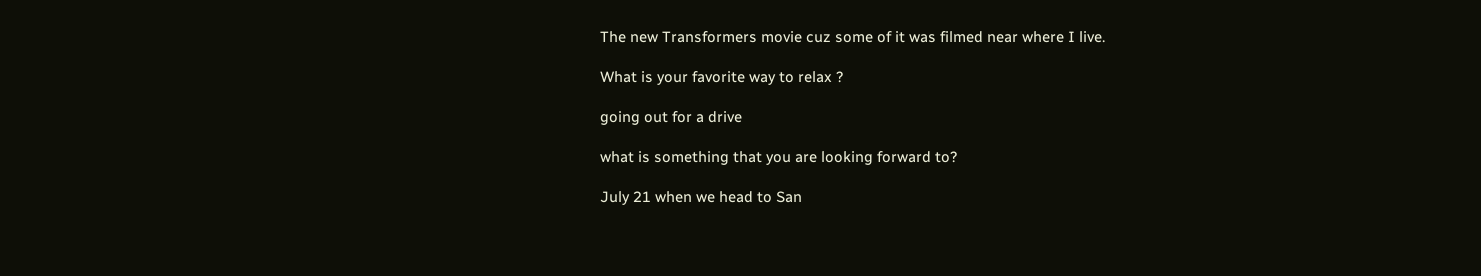The new Transformers movie cuz some of it was filmed near where I live.

What is your favorite way to relax ?

going out for a drive

what is something that you are looking forward to?

July 21 when we head to San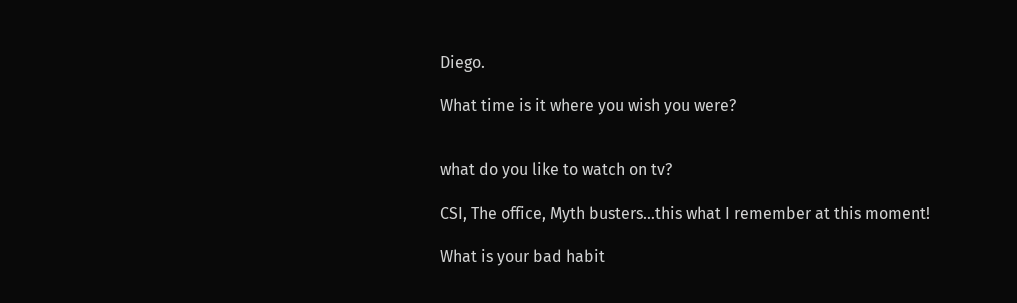Diego.

What time is it where you wish you were?


what do you like to watch on tv?

CSI, The office, Myth busters…this what I remember at this moment!

What is your bad habit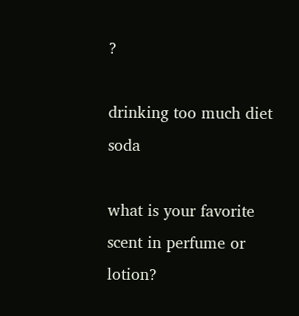?

drinking too much diet soda

what is your favorite scent in perfume or lotion?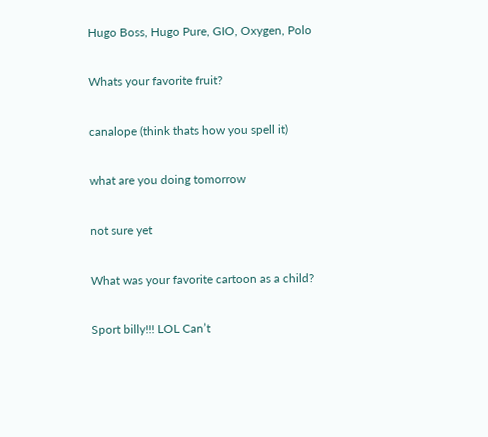Hugo Boss, Hugo Pure, GIO, Oxygen, Polo

Whats your favorite fruit?

canalope (think thats how you spell it)

what are you doing tomorrow

not sure yet

What was your favorite cartoon as a child?

Sport billy!!! LOL Can’t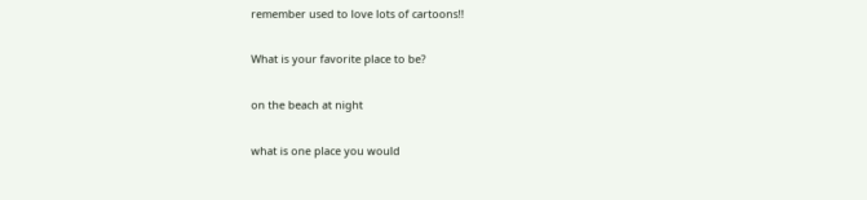remember used to love lots of cartoons!!

What is your favorite place to be?

on the beach at night

what is one place you would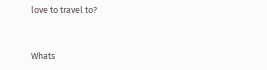love to travel to?


Whats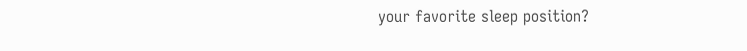your favorite sleep position?